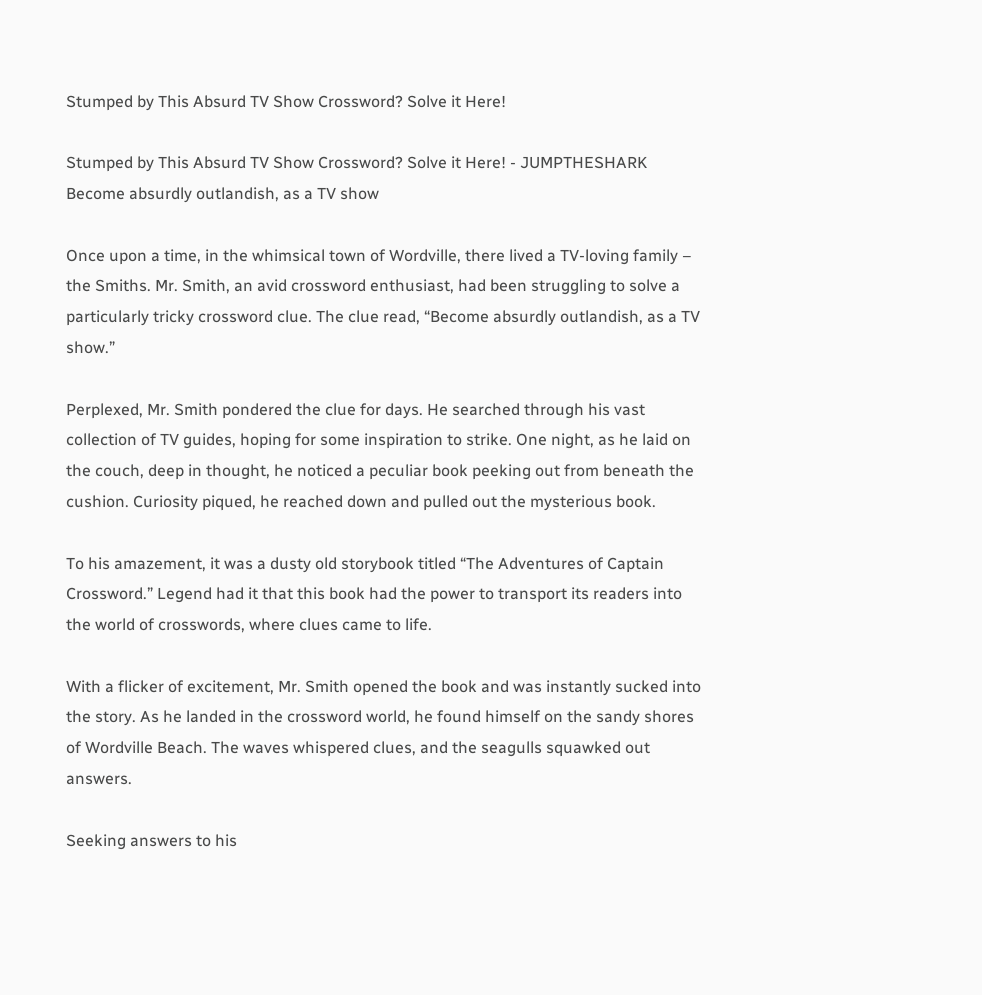Stumped by This Absurd TV Show Crossword? Solve it Here!

Stumped by This Absurd TV Show Crossword? Solve it Here! - JUMPTHESHARK
Become absurdly outlandish, as a TV show

Once upon a time, in the whimsical town of Wordville, there lived a TV-loving family – the Smiths. Mr. Smith, an avid crossword enthusiast, had been struggling to solve a particularly tricky crossword clue. The clue read, “Become absurdly outlandish, as a TV show.”

Perplexed, Mr. Smith pondered the clue for days. He searched through his vast collection of TV guides, hoping for some inspiration to strike. One night, as he laid on the couch, deep in thought, he noticed a peculiar book peeking out from beneath the cushion. Curiosity piqued, he reached down and pulled out the mysterious book.

To his amazement, it was a dusty old storybook titled “The Adventures of Captain Crossword.” Legend had it that this book had the power to transport its readers into the world of crosswords, where clues came to life.

With a flicker of excitement, Mr. Smith opened the book and was instantly sucked into the story. As he landed in the crossword world, he found himself on the sandy shores of Wordville Beach. The waves whispered clues, and the seagulls squawked out answers.

Seeking answers to his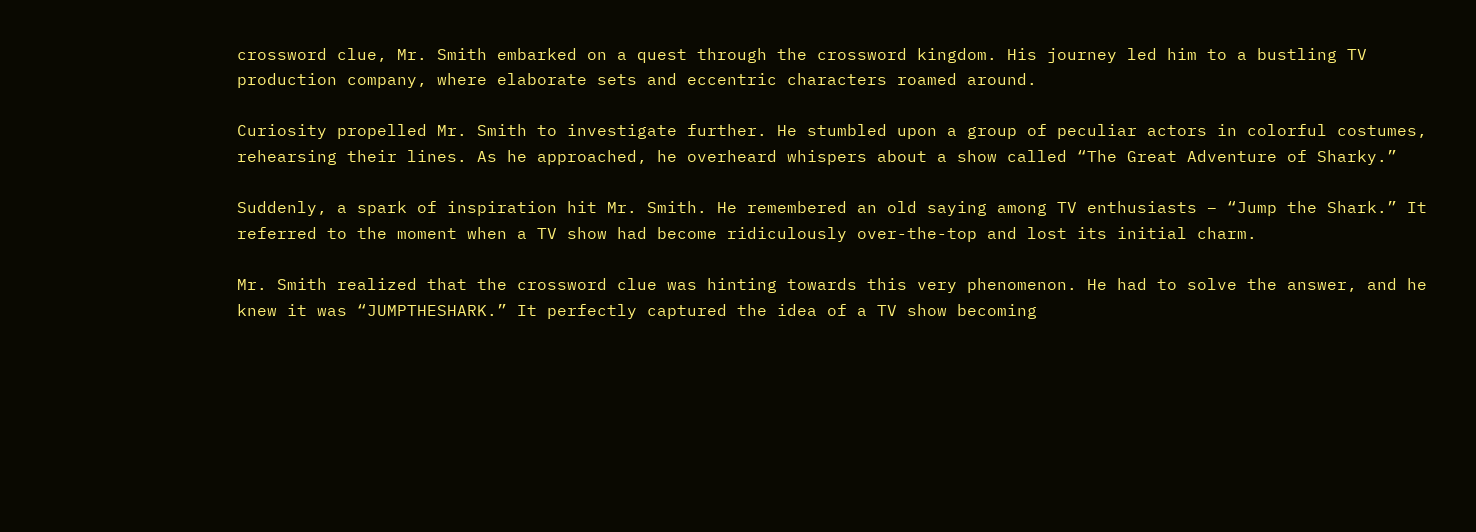crossword clue, Mr. Smith embarked on a quest through the crossword kingdom. His journey led him to a bustling TV production company, where elaborate sets and eccentric characters roamed around.

Curiosity propelled Mr. Smith to investigate further. He stumbled upon a group of peculiar actors in colorful costumes, rehearsing their lines. As he approached, he overheard whispers about a show called “The Great Adventure of Sharky.”

Suddenly, a spark of inspiration hit Mr. Smith. He remembered an old saying among TV enthusiasts – “Jump the Shark.” It referred to the moment when a TV show had become ridiculously over-the-top and lost its initial charm.

Mr. Smith realized that the crossword clue was hinting towards this very phenomenon. He had to solve the answer, and he knew it was “JUMPTHESHARK.” It perfectly captured the idea of a TV show becoming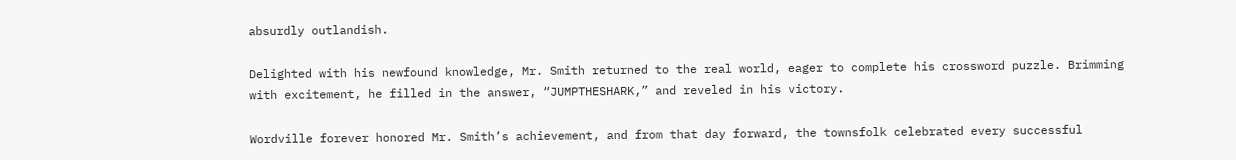absurdly outlandish.

Delighted with his newfound knowledge, Mr. Smith returned to the real world, eager to complete his crossword puzzle. Brimming with excitement, he filled in the answer, “JUMPTHESHARK,” and reveled in his victory.

Wordville forever honored Mr. Smith’s achievement, and from that day forward, the townsfolk celebrated every successful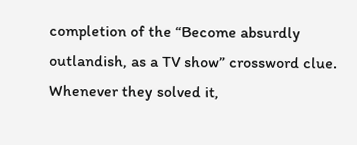completion of the “Become absurdly outlandish, as a TV show” crossword clue. Whenever they solved it,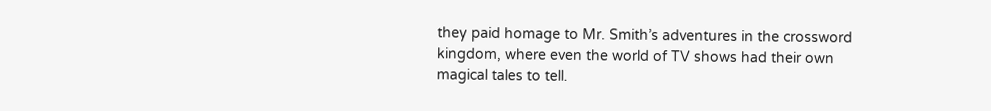they paid homage to Mr. Smith’s adventures in the crossword kingdom, where even the world of TV shows had their own magical tales to tell.